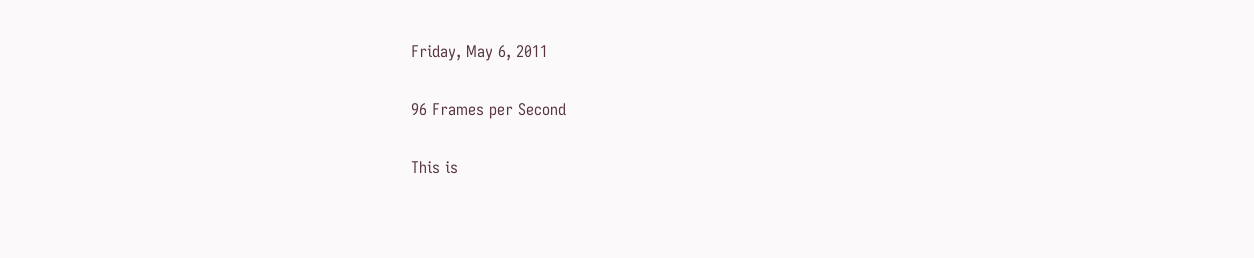Friday, May 6, 2011

96 Frames per Second

This is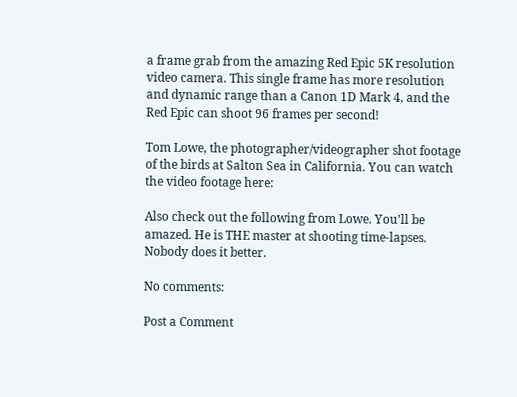a frame grab from the amazing Red Epic 5K resolution video camera. This single frame has more resolution and dynamic range than a Canon 1D Mark 4, and the Red Epic can shoot 96 frames per second!

Tom Lowe, the photographer/videographer shot footage of the birds at Salton Sea in California. You can watch the video footage here:

Also check out the following from Lowe. You'll be amazed. He is THE master at shooting time-lapses. Nobody does it better.

No comments:

Post a Comment